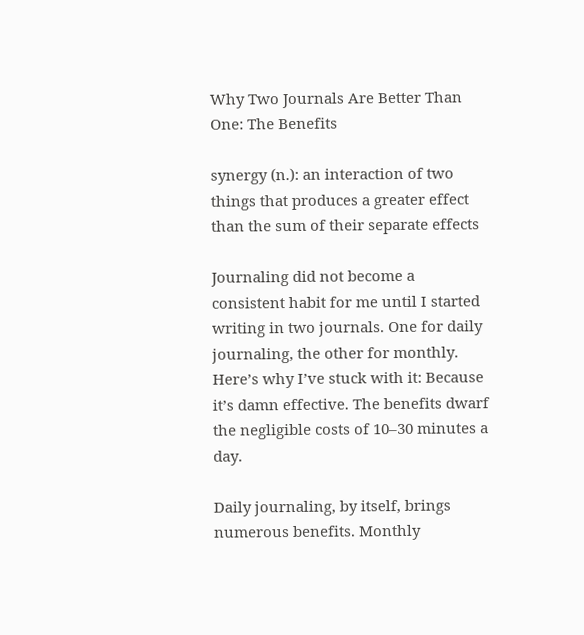Why Two Journals Are Better Than One: The Benefits

synergy (n.): an interaction of two things that produces a greater effect than the sum of their separate effects

Journaling did not become a consistent habit for me until I started writing in two journals. One for daily journaling, the other for monthly. Here’s why I’ve stuck with it: Because it’s damn effective. The benefits dwarf the negligible costs of 10–30 minutes a day.

Daily journaling, by itself, brings numerous benefits. Monthly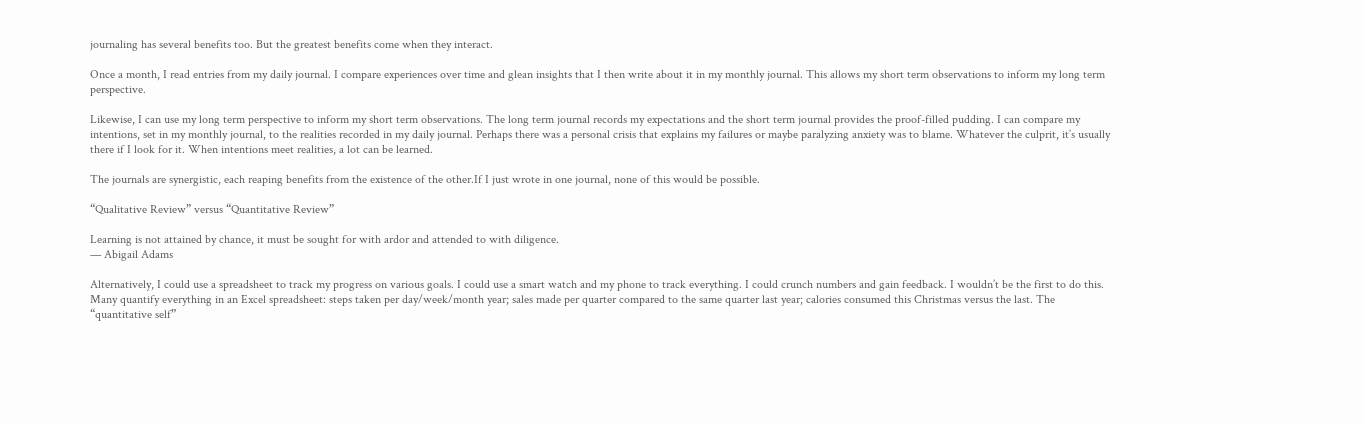journaling has several benefits too. But the greatest benefits come when they interact.

Once a month, I read entries from my daily journal. I compare experiences over time and glean insights that I then write about it in my monthly journal. This allows my short term observations to inform my long term perspective.

Likewise, I can use my long term perspective to inform my short term observations. The long term journal records my expectations and the short term journal provides the proof-filled pudding. I can compare my intentions, set in my monthly journal, to the realities recorded in my daily journal. Perhaps there was a personal crisis that explains my failures or maybe paralyzing anxiety was to blame. Whatever the culprit, it’s usually there if I look for it. When intentions meet realities, a lot can be learned.

The journals are synergistic, each reaping benefits from the existence of the other.If I just wrote in one journal, none of this would be possible.

“Qualitative Review” versus “Quantitative Review”

Learning is not attained by chance, it must be sought for with ardor and attended to with diligence.
— Abigail Adams

Alternatively, I could use a spreadsheet to track my progress on various goals. I could use a smart watch and my phone to track everything. I could crunch numbers and gain feedback. I wouldn’t be the first to do this. Many quantify everything in an Excel spreadsheet: steps taken per day/week/month year; sales made per quarter compared to the same quarter last year; calories consumed this Christmas versus the last. The “quantitative self”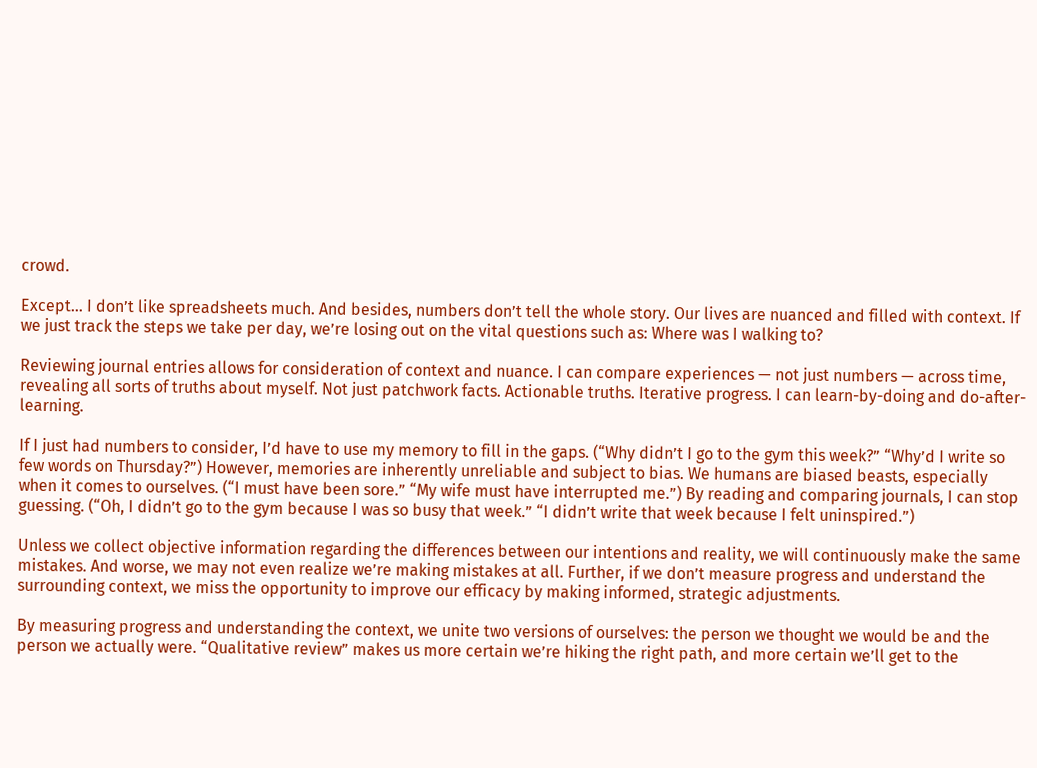crowd.

Except… I don’t like spreadsheets much. And besides, numbers don’t tell the whole story. Our lives are nuanced and filled with context. If we just track the steps we take per day, we’re losing out on the vital questions such as: Where was I walking to?

Reviewing journal entries allows for consideration of context and nuance. I can compare experiences — not just numbers — across time, revealing all sorts of truths about myself. Not just patchwork facts. Actionable truths. Iterative progress. I can learn-by-doing and do-after-learning.

If I just had numbers to consider, I’d have to use my memory to fill in the gaps. (“Why didn’t I go to the gym this week?” “Why’d I write so few words on Thursday?”) However, memories are inherently unreliable and subject to bias. We humans are biased beasts, especially when it comes to ourselves. (“I must have been sore.” “My wife must have interrupted me.”) By reading and comparing journals, I can stop guessing. (“Oh, I didn’t go to the gym because I was so busy that week.” “I didn’t write that week because I felt uninspired.”)

Unless we collect objective information regarding the differences between our intentions and reality, we will continuously make the same mistakes. And worse, we may not even realize we’re making mistakes at all. Further, if we don’t measure progress and understand the surrounding context, we miss the opportunity to improve our efficacy by making informed, strategic adjustments.

By measuring progress and understanding the context, we unite two versions of ourselves: the person we thought we would be and the person we actually were. “Qualitative review” makes us more certain we’re hiking the right path, and more certain we’ll get to the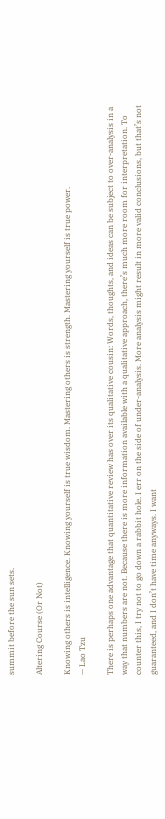summit before the sun sets.

Altering Course (Or Not)

Knowing others is intelligence. Knowing yourself is true wisdom. Mastering others is strength. Mastering yourself is true power.
— Lao Tzu

There is perhaps one advantage that quantitative review has over its qualitative cousin: Words, thoughts, and ideas can be subject to over-analysis in a way that numbers are not. Because there is more information available with a qualitative approach, there’s much more room for interpretation. To counter this, I try not to go down a rabbit hole. I err on the side of under-analysis. More analysis might result in more valid conclusions, but that’s not guaranteed, and I don’t have time anyways. I want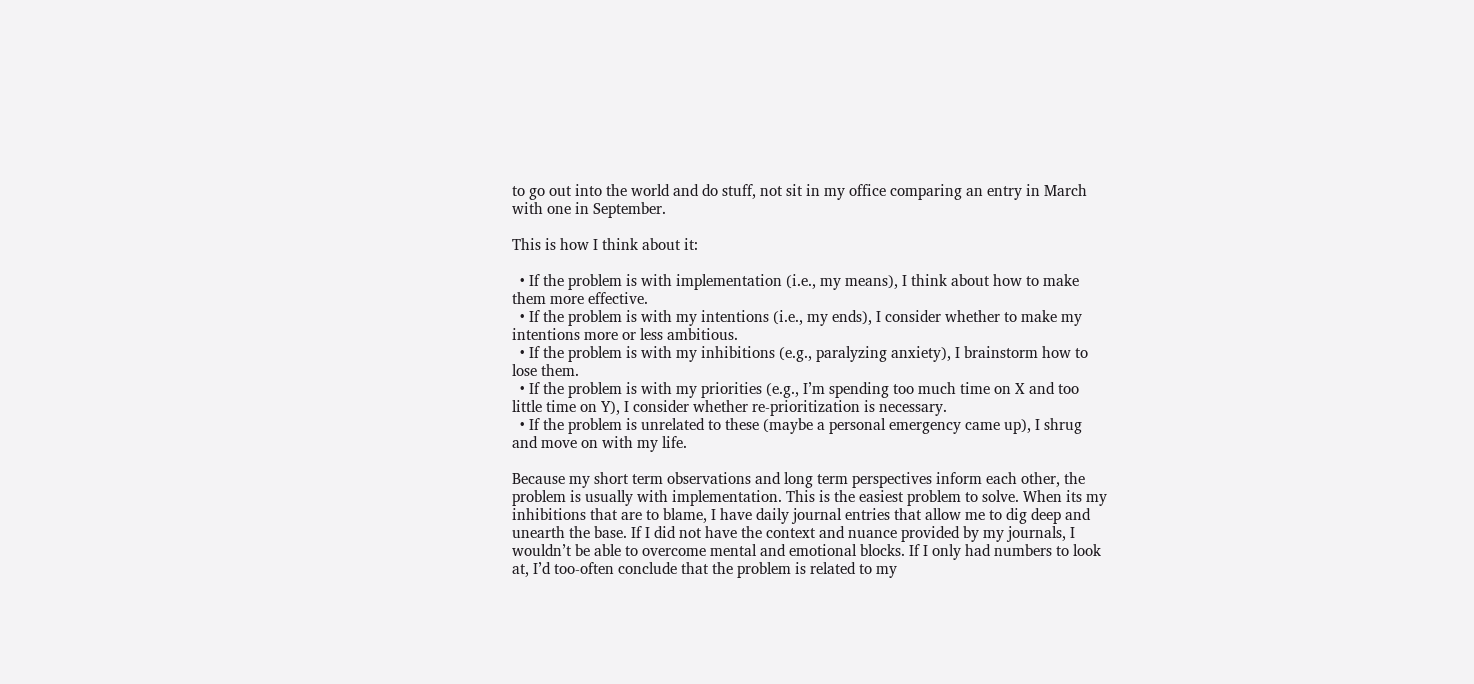to go out into the world and do stuff, not sit in my office comparing an entry in March with one in September.

This is how I think about it:

  • If the problem is with implementation (i.e., my means), I think about how to make them more effective.
  • If the problem is with my intentions (i.e., my ends), I consider whether to make my intentions more or less ambitious.
  • If the problem is with my inhibitions (e.g., paralyzing anxiety), I brainstorm how to lose them.
  • If the problem is with my priorities (e.g., I’m spending too much time on X and too little time on Y), I consider whether re-prioritization is necessary.
  • If the problem is unrelated to these (maybe a personal emergency came up), I shrug and move on with my life.

Because my short term observations and long term perspectives inform each other, the problem is usually with implementation. This is the easiest problem to solve. When its my inhibitions that are to blame, I have daily journal entries that allow me to dig deep and unearth the base. If I did not have the context and nuance provided by my journals, I wouldn’t be able to overcome mental and emotional blocks. If I only had numbers to look at, I’d too-often conclude that the problem is related to my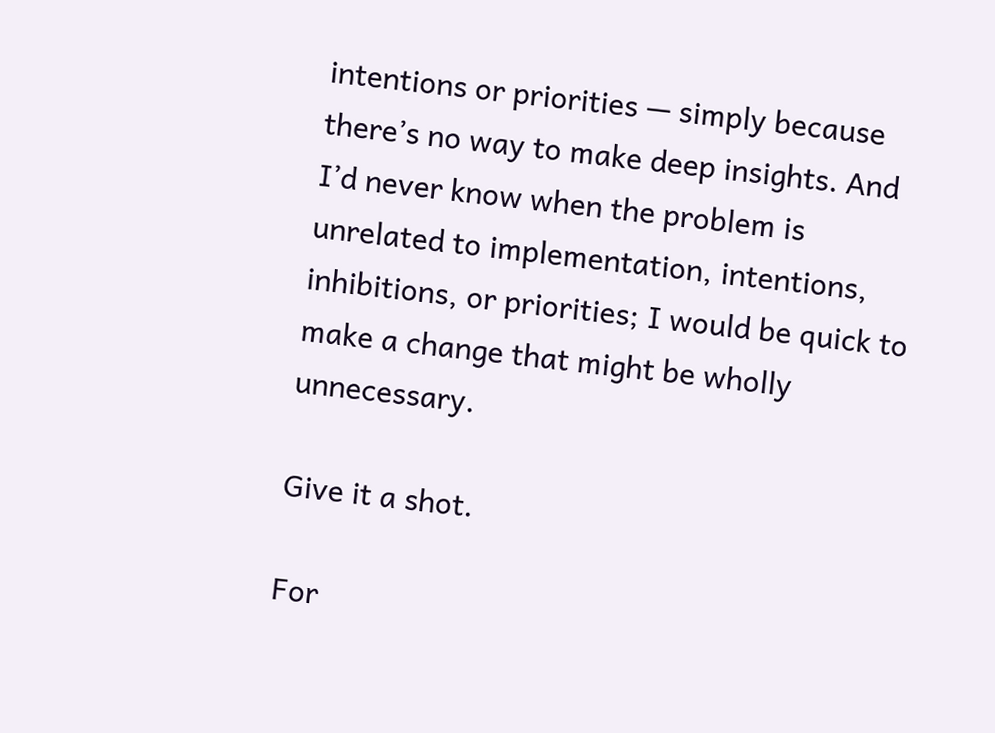intentions or priorities — simply because there’s no way to make deep insights. And I’d never know when the problem is unrelated to implementation, intentions, inhibitions, or priorities; I would be quick to make a change that might be wholly unnecessary.

Give it a shot.

For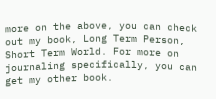more on the above, you can check out my book, Long Term Person, Short Term World. For more on journaling specifically, you can get my other book.